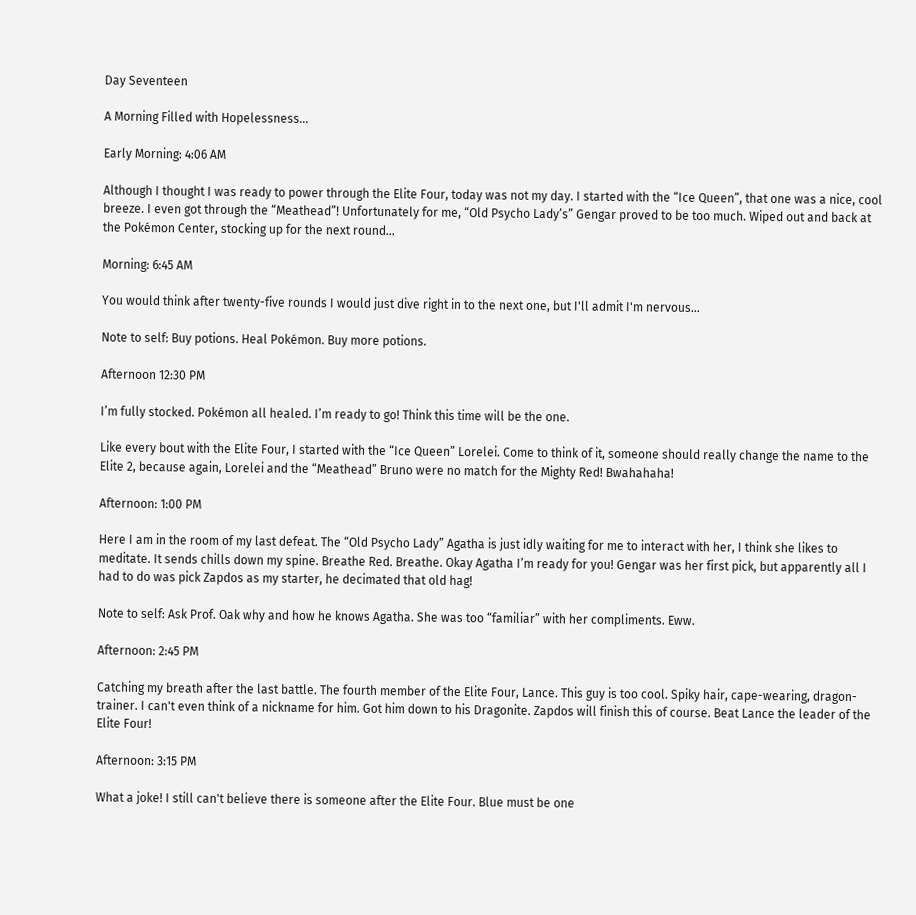Day Seventeen

A Morning Filled with Hopelessness...

Early Morning: 4:06 AM

Although I thought I was ready to power through the Elite Four, today was not my day. I started with the “Ice Queen”, that one was a nice, cool breeze. I even got through the “Meathead”! Unfortunately for me, “Old Psycho Lady’s” Gengar proved to be too much. Wiped out and back at the Pokémon Center, stocking up for the next round…

Morning: 6:45 AM

You would think after twenty-five rounds I would just dive right in to the next one, but I'll admit I'm nervous…

Note to self: Buy potions. Heal Pokémon. Buy more potions.

Afternoon 12:30 PM

I’m fully stocked. Pokémon all healed. I’m ready to go! Think this time will be the one.

Like every bout with the Elite Four, I started with the “Ice Queen” Lorelei. Come to think of it, someone should really change the name to the Elite 2, because again, Lorelei and the “Meathead” Bruno were no match for the Mighty Red! Bwahahaha!

Afternoon: 1:00 PM

Here I am in the room of my last defeat. The “Old Psycho Lady” Agatha is just idly waiting for me to interact with her, I think she likes to meditate. It sends chills down my spine. Breathe Red. Breathe. Okay Agatha I’m ready for you! Gengar was her first pick, but apparently all I had to do was pick Zapdos as my starter, he decimated that old hag!

Note to self: Ask Prof. Oak why and how he knows Agatha. She was too “familiar” with her compliments. Eww.

Afternoon: 2:45 PM

Catching my breath after the last battle. The fourth member of the Elite Four, Lance. This guy is too cool. Spiky hair, cape-wearing, dragon-trainer. I can't even think of a nickname for him. Got him down to his Dragonite. Zapdos will finish this of course. Beat Lance the leader of the Elite Four!

Afternoon: 3:15 PM

What a joke! I still can't believe there is someone after the Elite Four. Blue must be one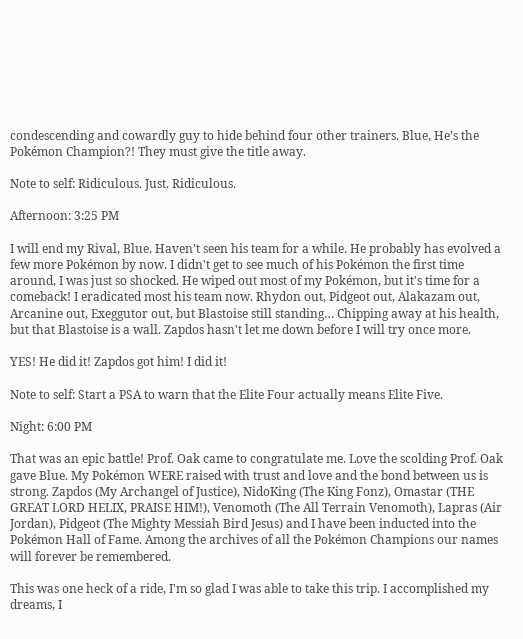condescending and cowardly guy to hide behind four other trainers. Blue, He’s the Pokémon Champion?! They must give the title away.

Note to self: Ridiculous. Just. Ridiculous.

Afternoon: 3:25 PM

I will end my Rival, Blue. Haven’t seen his team for a while. He probably has evolved a few more Pokémon by now. I didn't get to see much of his Pokémon the first time around, I was just so shocked. He wiped out most of my Pokémon, but it's time for a comeback! I eradicated most his team now. Rhydon out, Pidgeot out, Alakazam out, Arcanine out, Exeggutor out, but Blastoise still standing… Chipping away at his health, but that Blastoise is a wall. Zapdos hasn't let me down before I will try once more.

YES! He did it! Zapdos got him! I did it!

Note to self: Start a PSA to warn that the Elite Four actually means Elite Five.

Night: 6:00 PM

That was an epic battle! Prof. Oak came to congratulate me. Love the scolding Prof. Oak gave Blue. My Pokémon WERE raised with trust and love and the bond between us is strong. Zapdos (My Archangel of Justice), NidoKing (The King Fonz), Omastar (THE GREAT LORD HELIX, PRAISE HIM!), Venomoth (The All Terrain Venomoth), Lapras (Air Jordan), Pidgeot (The Mighty Messiah Bird Jesus) and I have been inducted into the Pokémon Hall of Fame. Among the archives of all the Pokémon Champions our names will forever be remembered.

This was one heck of a ride, I'm so glad I was able to take this trip. I accomplished my dreams, I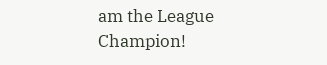am the League Champion!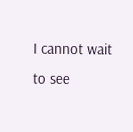I cannot wait to see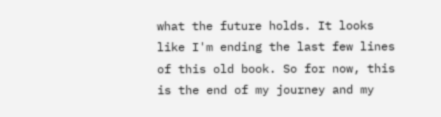what the future holds. It looks like I'm ending the last few lines of this old book. So for now, this is the end of my journey and my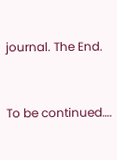journal. The End.


To be continued….